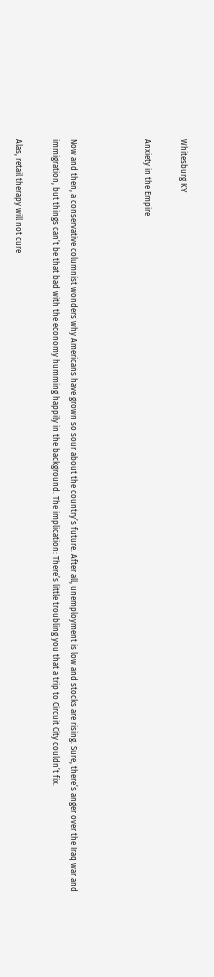Whitesburg KY

Anxiety in the Empire



Now and then, a conservative columnist wonders why Americans have grown so sour about the country’s future. After all, unemployment is low and stocks are rising. Sure, there’s anger over the Iraq war and immigration, but things can’t be that bad with the economy humming happily in the background. The implication: There’s little troubling you that a trip to Circuit City couldn’t fix.

Alas, retail therapy will not cure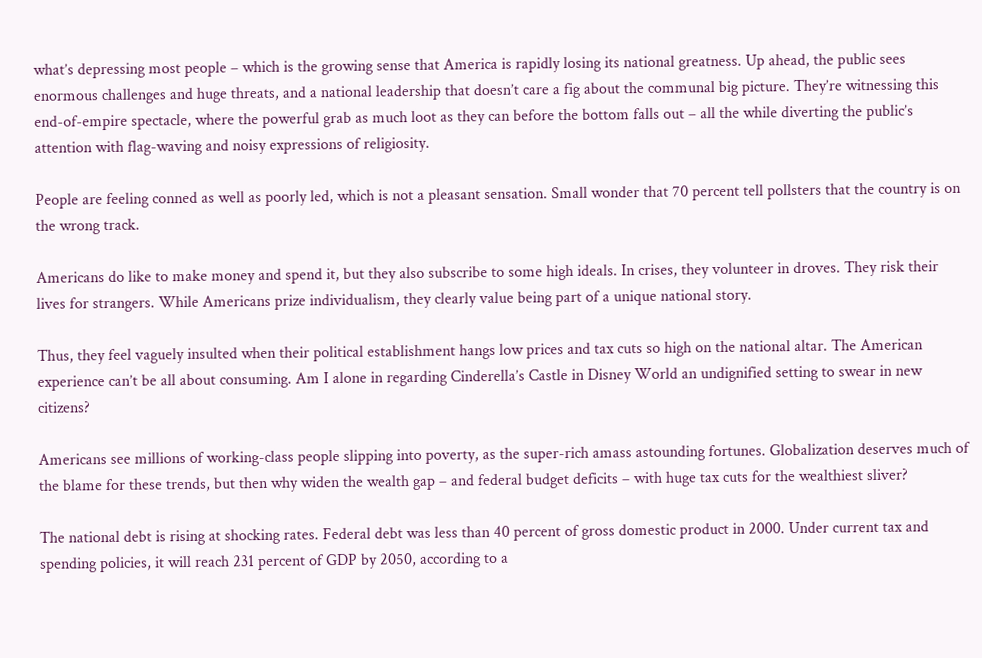what’s depressing most people – which is the growing sense that America is rapidly losing its national greatness. Up ahead, the public sees enormous challenges and huge threats, and a national leadership that doesn’t care a fig about the communal big picture. They’re witnessing this end-of-empire spectacle, where the powerful grab as much loot as they can before the bottom falls out – all the while diverting the public’s attention with flag-waving and noisy expressions of religiosity.

People are feeling conned as well as poorly led, which is not a pleasant sensation. Small wonder that 70 percent tell pollsters that the country is on the wrong track.

Americans do like to make money and spend it, but they also subscribe to some high ideals. In crises, they volunteer in droves. They risk their lives for strangers. While Americans prize individualism, they clearly value being part of a unique national story.

Thus, they feel vaguely insulted when their political establishment hangs low prices and tax cuts so high on the national altar. The American experience can’t be all about consuming. Am I alone in regarding Cinderella’s Castle in Disney World an undignified setting to swear in new citizens?

Americans see millions of working-class people slipping into poverty, as the super-rich amass astounding fortunes. Globalization deserves much of the blame for these trends, but then why widen the wealth gap – and federal budget deficits – with huge tax cuts for the wealthiest sliver?

The national debt is rising at shocking rates. Federal debt was less than 40 percent of gross domestic product in 2000. Under current tax and spending policies, it will reach 231 percent of GDP by 2050, according to a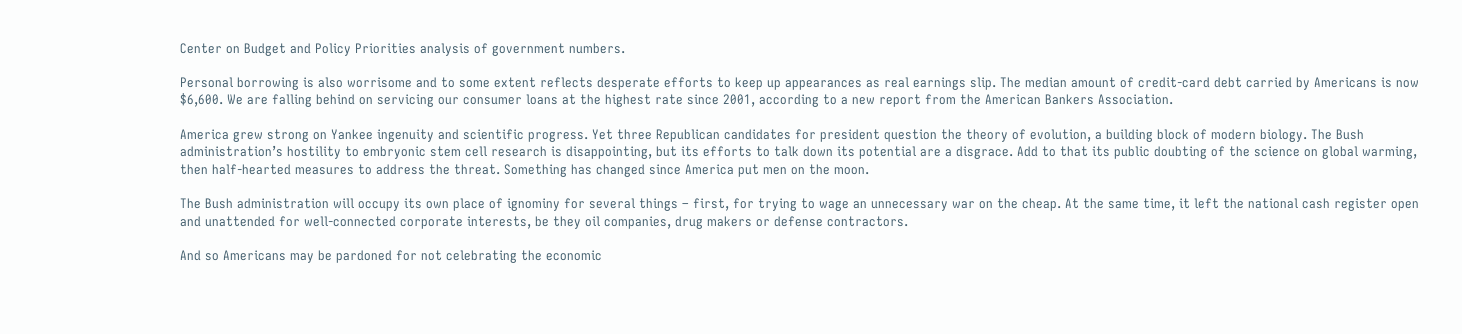Center on Budget and Policy Priorities analysis of government numbers.

Personal borrowing is also worrisome and to some extent reflects desperate efforts to keep up appearances as real earnings slip. The median amount of credit-card debt carried by Americans is now $6,600. We are falling behind on servicing our consumer loans at the highest rate since 2001, according to a new report from the American Bankers Association.

America grew strong on Yankee ingenuity and scientific progress. Yet three Republican candidates for president question the theory of evolution, a building block of modern biology. The Bush administration’s hostility to embryonic stem cell research is disappointing, but its efforts to talk down its potential are a disgrace. Add to that its public doubting of the science on global warming, then half-hearted measures to address the threat. Something has changed since America put men on the moon.

The Bush administration will occupy its own place of ignominy for several things – first, for trying to wage an unnecessary war on the cheap. At the same time, it left the national cash register open and unattended for well-connected corporate interests, be they oil companies, drug makers or defense contractors.

And so Americans may be pardoned for not celebrating the economic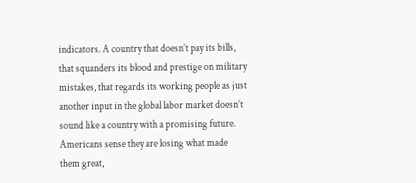indicators. A country that doesn’t pay its bills, that squanders its blood and prestige on military mistakes, that regards its working people as just another input in the global labor market doesn’t sound like a country with a promising future. Americans sense they are losing what made them great,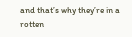and that’s why they’re in a rotten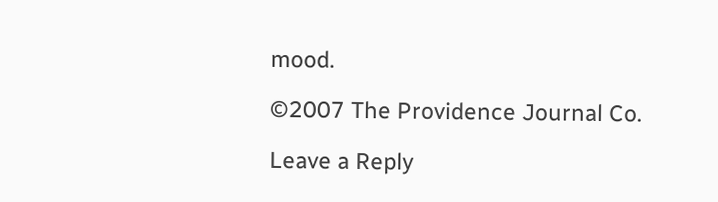mood.

©2007 The Providence Journal Co.

Leave a Reply